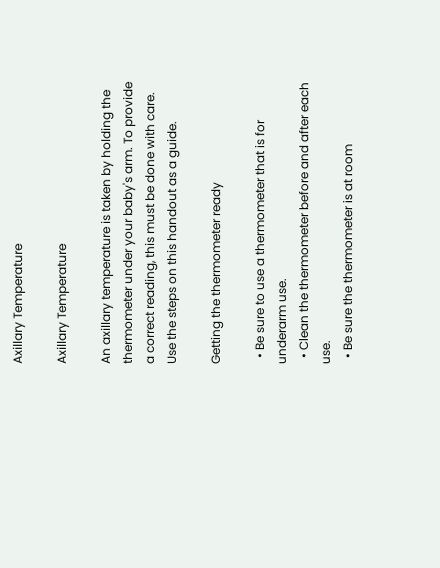Axillary Temperature

Axillary Temperature

An axillary temperature is taken by holding the thermometer under your baby's arm. To provide a correct reading, this must be done with care. Use the steps on this handout as a guide.

Getting the thermometer ready

  • Be sure to use a thermometer that is for underarm use.
  • Clean the thermometer before and after each use.
  • Be sure the thermometer is at room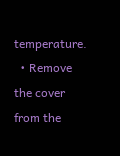temperature.
  • Remove the cover from the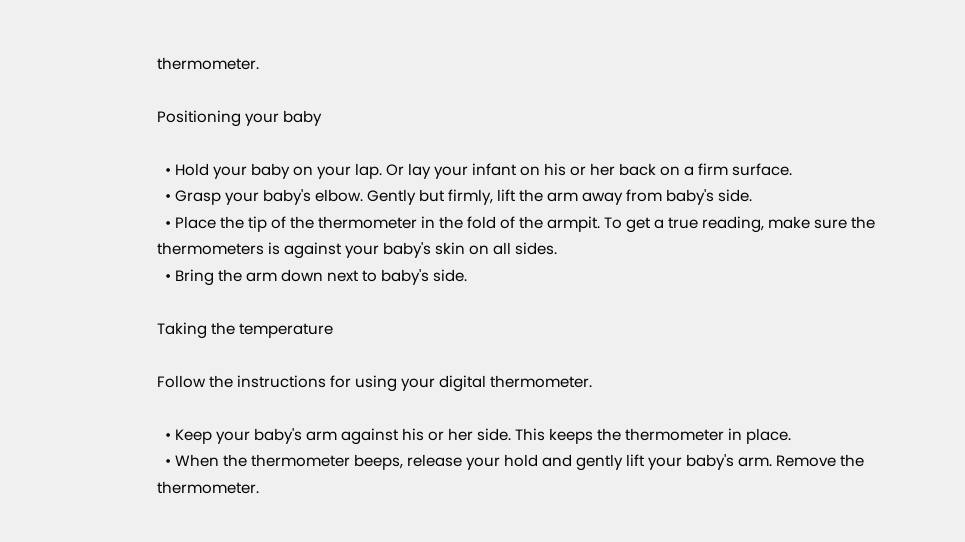thermometer.

Positioning your baby

  • Hold your baby on your lap. Or lay your infant on his or her back on a firm surface.
  • Grasp your baby's elbow. Gently but firmly, lift the arm away from baby's side.
  • Place the tip of the thermometer in the fold of the armpit. To get a true reading, make sure the thermometers is against your baby's skin on all sides.
  • Bring the arm down next to baby's side.

Taking the temperature

Follow the instructions for using your digital thermometer.

  • Keep your baby's arm against his or her side. This keeps the thermometer in place.
  • When the thermometer beeps, release your hold and gently lift your baby's arm. Remove the thermometer.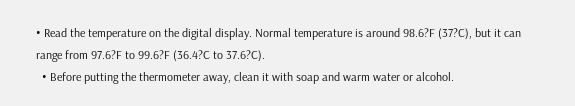• Read the temperature on the digital display. Normal temperature is around 98.6?F (37?C), but it can range from 97.6?F to 99.6?F (36.4?C to 37.6?C).
  • Before putting the thermometer away, clean it with soap and warm water or alcohol.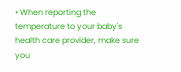• When reporting the temperature to your baby's health care provider, make sure you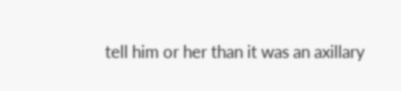tell him or her than it was an axillary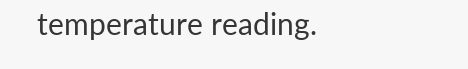temperature reading.